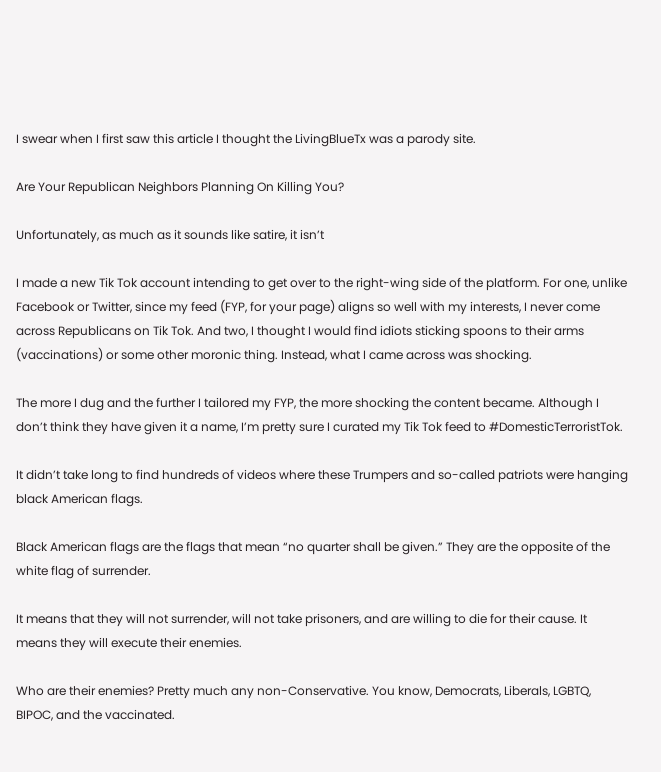I swear when I first saw this article I thought the LivingBlueTx was a parody site.

Are Your Republican Neighbors Planning On Killing You?

Unfortunately, as much as it sounds like satire, it isn’t

I made a new Tik Tok account intending to get over to the right-wing side of the platform. For one, unlike Facebook or Twitter, since my feed (FYP, for your page) aligns so well with my interests, I never come across Republicans on Tik Tok. And two, I thought I would find idiots sticking spoons to their arms (vaccinations) or some other moronic thing. Instead, what I came across was shocking.

The more I dug and the further I tailored my FYP, the more shocking the content became. Although I don’t think they have given it a name, I’m pretty sure I curated my Tik Tok feed to #DomesticTerroristTok.

It didn’t take long to find hundreds of videos where these Trumpers and so-called patriots were hanging black American flags.

Black American flags are the flags that mean “no quarter shall be given.” They are the opposite of the white flag of surrender.

It means that they will not surrender, will not take prisoners, and are willing to die for their cause. It means they will execute their enemies.

Who are their enemies? Pretty much any non-Conservative. You know, Democrats, Liberals, LGBTQ, BIPOC, and the vaccinated.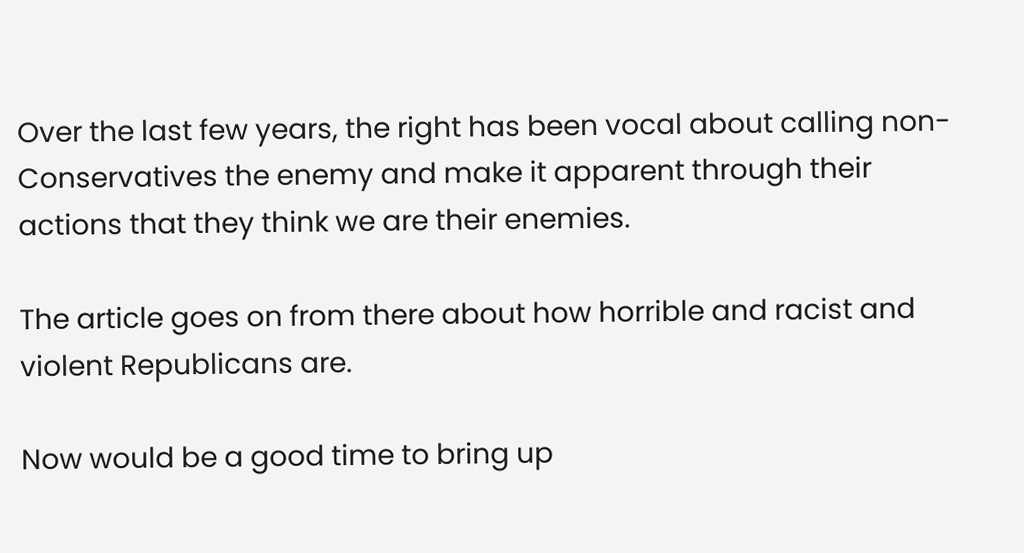Over the last few years, the right has been vocal about calling non-Conservatives the enemy and make it apparent through their actions that they think we are their enemies.

The article goes on from there about how horrible and racist and violent Republicans are.

Now would be a good time to bring up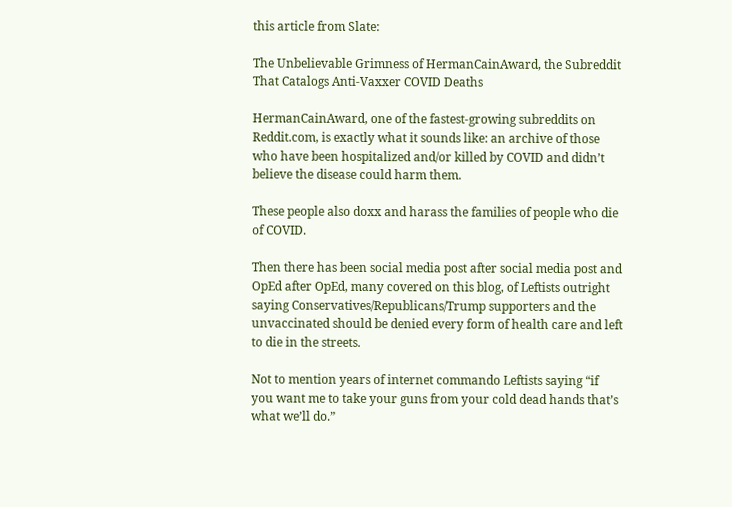this article from Slate:

The Unbelievable Grimness of HermanCainAward, the Subreddit That Catalogs Anti-Vaxxer COVID Deaths

HermanCainAward, one of the fastest-growing subreddits on Reddit.com, is exactly what it sounds like: an archive of those who have been hospitalized and/or killed by COVID and didn’t believe the disease could harm them.

These people also doxx and harass the families of people who die of COVID.

Then there has been social media post after social media post and OpEd after OpEd, many covered on this blog, of Leftists outright saying Conservatives/Republicans/Trump supporters and the unvaccinated should be denied every form of health care and left to die in the streets.

Not to mention years of internet commando Leftists saying “if you want me to take your guns from your cold dead hands that’s what we’ll do.”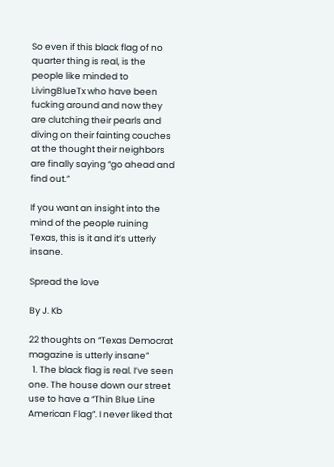So even if this black flag of no quarter thing is real, is the people like minded to LivingBlueTx who have been fucking around and now they are clutching their pearls and diving on their fainting couches at the thought their neighbors are finally saying “go ahead and find out.”

If you want an insight into the mind of the people ruining Texas, this is it and it’s utterly insane.

Spread the love

By J. Kb

22 thoughts on “Texas Democrat magazine is utterly insane”
  1. The black flag is real. I’ve seen one. The house down our street use to have a “Thin Blue Line American Flag”. I never liked that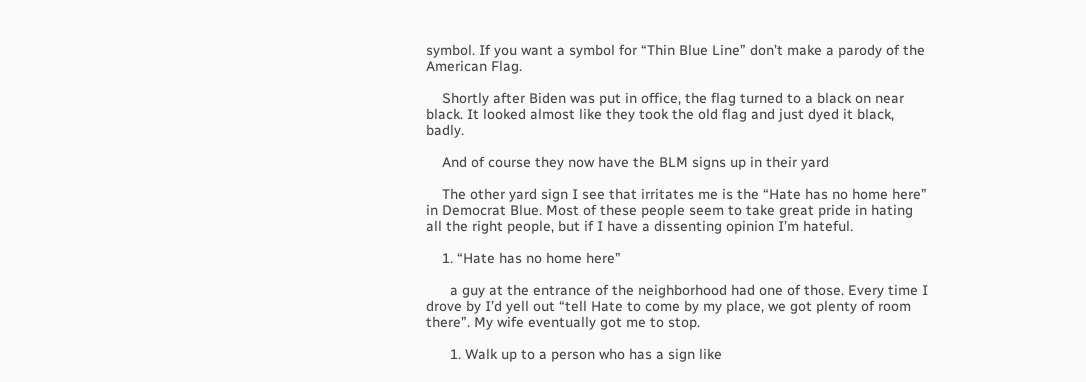symbol. If you want a symbol for “Thin Blue Line” don’t make a parody of the American Flag.

    Shortly after Biden was put in office, the flag turned to a black on near black. It looked almost like they took the old flag and just dyed it black, badly.

    And of course they now have the BLM signs up in their yard

    The other yard sign I see that irritates me is the “Hate has no home here” in Democrat Blue. Most of these people seem to take great pride in hating all the right people, but if I have a dissenting opinion I’m hateful.

    1. “Hate has no home here”

      a guy at the entrance of the neighborhood had one of those. Every time I drove by I’d yell out “tell Hate to come by my place, we got plenty of room there”. My wife eventually got me to stop.

      1. Walk up to a person who has a sign like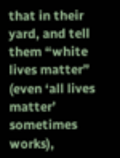that in their yard, and tell them “white lives matter” (even ‘all lives matter’ sometimes works),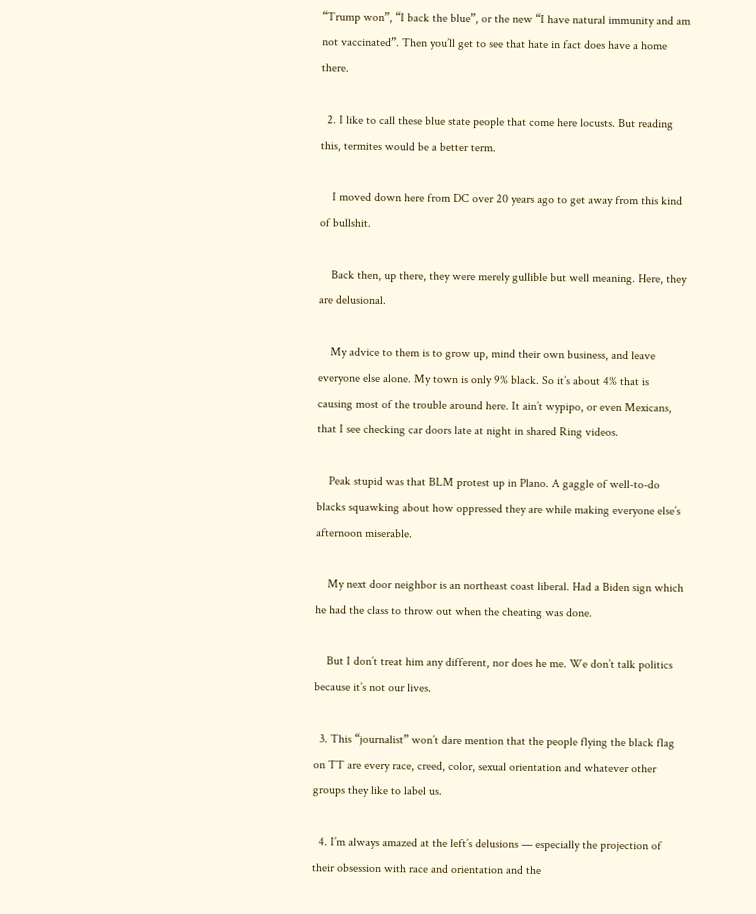“Trump won”, “I back the blue”, or the new “I have natural immunity and am not vaccinated”. Then you’ll get to see that hate in fact does have a home there.

  2. I like to call these blue state people that come here locusts. But reading this, termites would be a better term.

    I moved down here from DC over 20 years ago to get away from this kind of bullshit.

    Back then, up there, they were merely gullible but well meaning. Here, they are delusional.

    My advice to them is to grow up, mind their own business, and leave everyone else alone. My town is only 9% black. So it’s about 4% that is causing most of the trouble around here. It ain’t wypipo, or even Mexicans, that I see checking car doors late at night in shared Ring videos.

    Peak stupid was that BLM protest up in Plano. A gaggle of well-to-do blacks squawking about how oppressed they are while making everyone else’s afternoon miserable.

    My next door neighbor is an northeast coast liberal. Had a Biden sign which he had the class to throw out when the cheating was done.

    But I don’t treat him any different, nor does he me. We don’t talk politics because it’s not our lives.

  3. This “journalist” won’t dare mention that the people flying the black flag on TT are every race, creed, color, sexual orientation and whatever other groups they like to label us.

  4. I’m always amazed at the left’s delusions — especially the projection of their obsession with race and orientation and the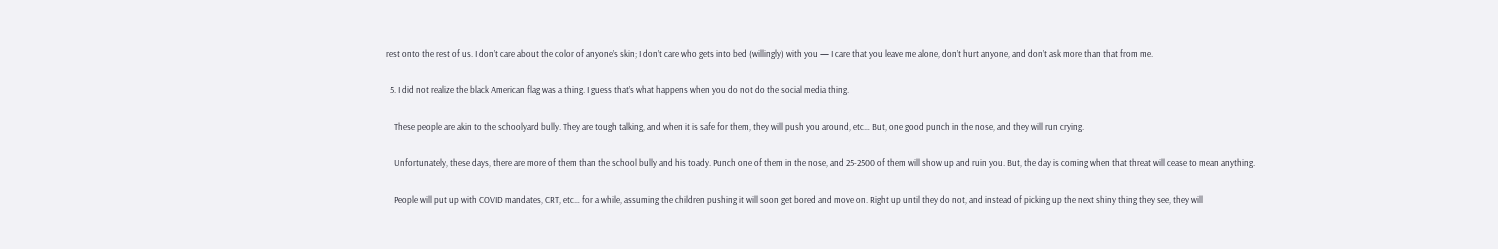rest onto the rest of us. I don’t care about the color of anyone’s skin; I don’t care who gets into bed (willingly) with you — I care that you leave me alone, don’t hurt anyone, and don’t ask more than that from me.

  5. I did not realize the black American flag was a thing. I guess that’s what happens when you do not do the social media thing.

    These people are akin to the schoolyard bully. They are tough talking, and when it is safe for them, they will push you around, etc… But, one good punch in the nose, and they will run crying.

    Unfortunately, these days, there are more of them than the school bully and his toady. Punch one of them in the nose, and 25-2500 of them will show up and ruin you. But, the day is coming when that threat will cease to mean anything.

    People will put up with COVID mandates, CRT, etc… for a while, assuming the children pushing it will soon get bored and move on. Right up until they do not, and instead of picking up the next shiny thing they see, they will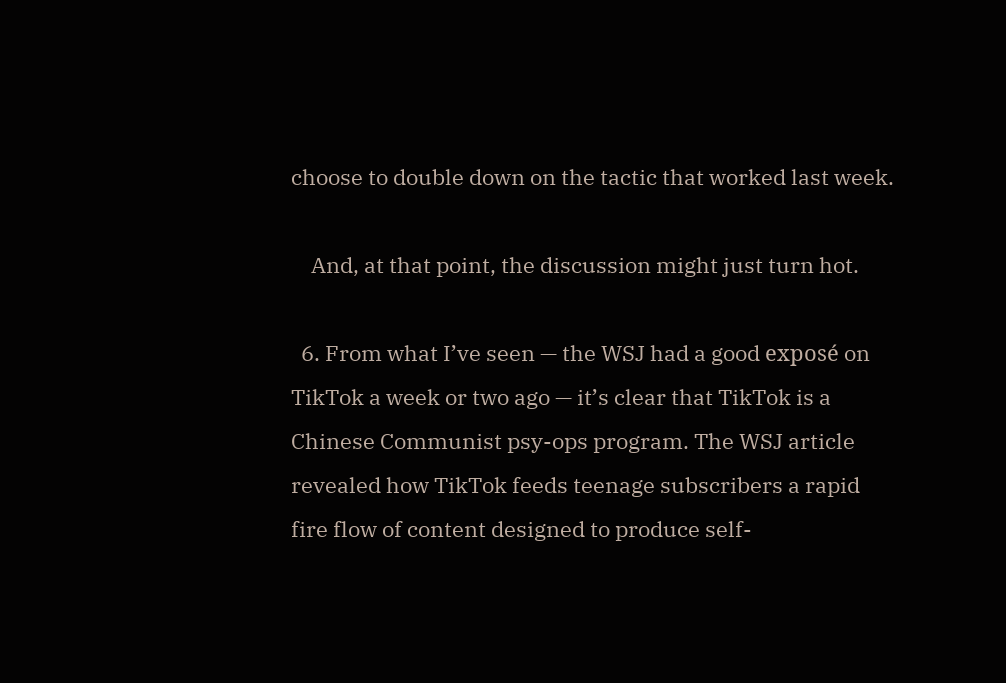choose to double down on the tactic that worked last week.

    And, at that point, the discussion might just turn hot.

  6. From what I’ve seen — the WSJ had a good exposé on TikTok a week or two ago — it’s clear that TikTok is a Chinese Communist psy-ops program. The WSJ article revealed how TikTok feeds teenage subscribers a rapid fire flow of content designed to produce self-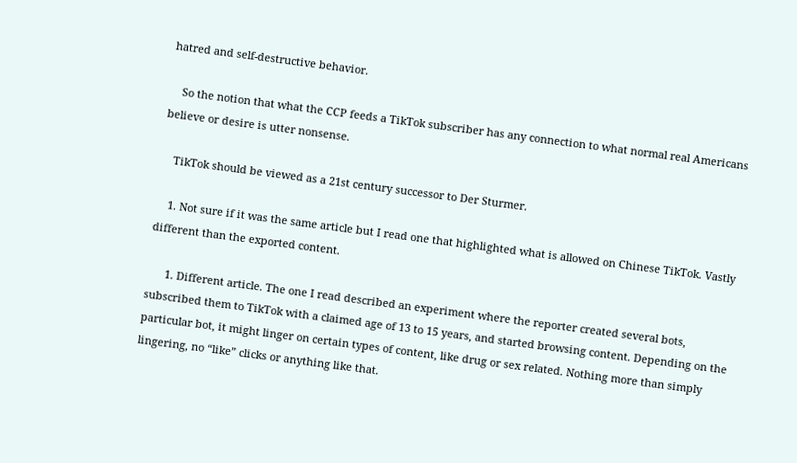hatred and self-destructive behavior.

    So the notion that what the CCP feeds a TikTok subscriber has any connection to what normal real Americans believe or desire is utter nonsense.

    TikTok should be viewed as a 21st century successor to Der Sturmer.

    1. Not sure if it was the same article but I read one that highlighted what is allowed on Chinese TikTok. Vastly different than the exported content.

      1. Different article. The one I read described an experiment where the reporter created several bots, subscribed them to TikTok with a claimed age of 13 to 15 years, and started browsing content. Depending on the particular bot, it might linger on certain types of content, like drug or sex related. Nothing more than simply lingering, no “like” clicks or anything like that.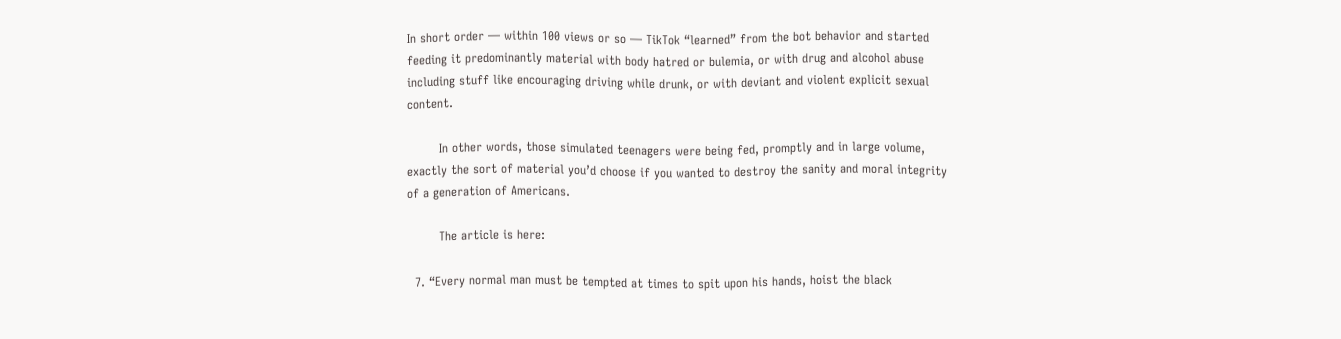In short order — within 100 views or so — TikTok “learned” from the bot behavior and started feeding it predominantly material with body hatred or bulemia, or with drug and alcohol abuse including stuff like encouraging driving while drunk, or with deviant and violent explicit sexual content.

        In other words, those simulated teenagers were being fed, promptly and in large volume, exactly the sort of material you’d choose if you wanted to destroy the sanity and moral integrity of a generation of Americans.

        The article is here:

  7. “Every normal man must be tempted at times to spit upon his hands, hoist the black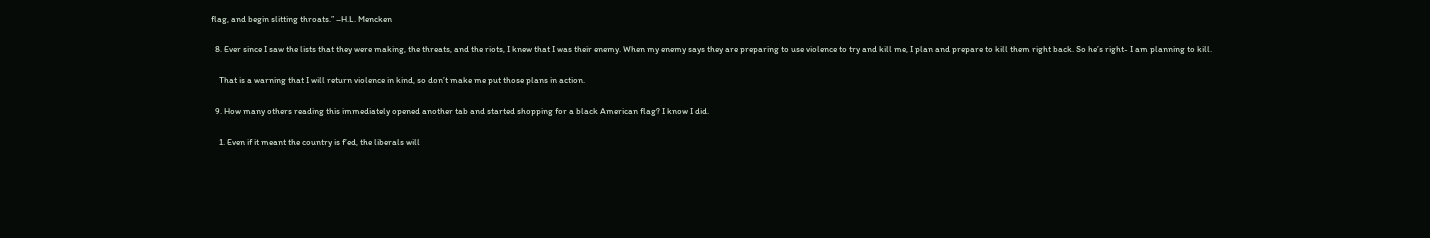flag, and begin slitting throats.” –H.L. Mencken

  8. Ever since I saw the lists that they were making, the threats, and the riots, I knew that I was their enemy. When my enemy says they are preparing to use violence to try and kill me, I plan and prepare to kill them right back. So he’s right- I am planning to kill.

    That is a warning that I will return violence in kind, so don’t make me put those plans in action.

  9. How many others reading this immediately opened another tab and started shopping for a black American flag? I know I did.

    1. Even if it meant the country is f’ed, the liberals will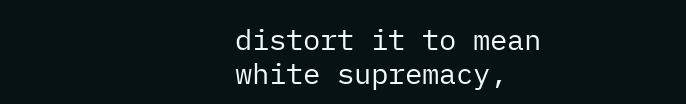distort it to mean white supremacy,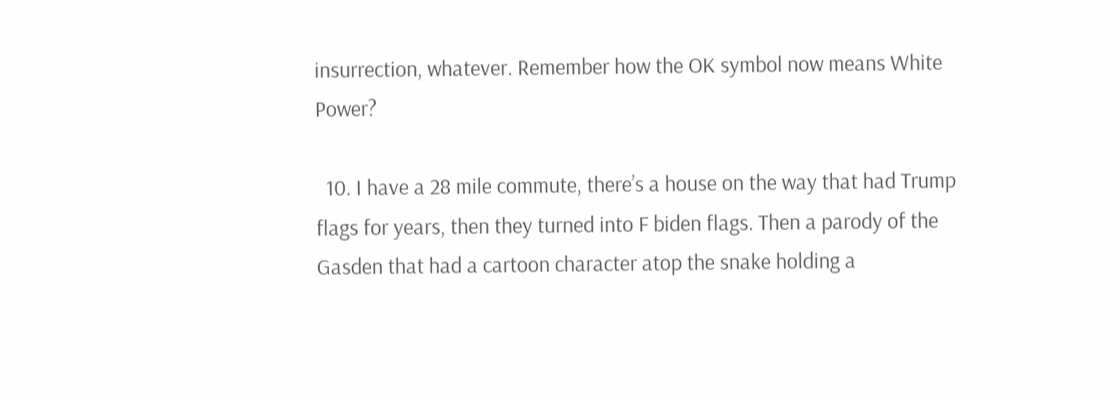insurrection, whatever. Remember how the OK symbol now means White Power?

  10. I have a 28 mile commute, there’s a house on the way that had Trump flags for years, then they turned into F biden flags. Then a parody of the Gasden that had a cartoon character atop the snake holding a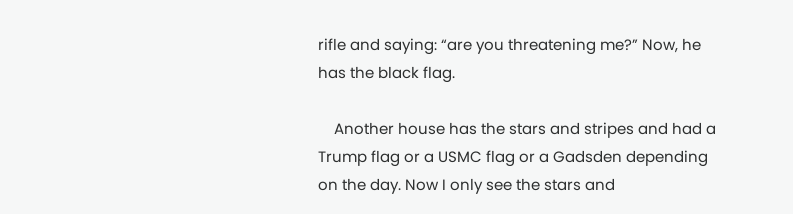rifle and saying: “are you threatening me?” Now, he has the black flag.

    Another house has the stars and stripes and had a Trump flag or a USMC flag or a Gadsden depending on the day. Now I only see the stars and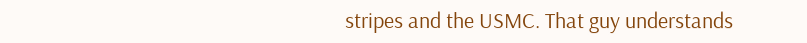stripes and the USMC. That guy understands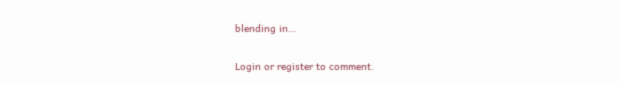blending in…

Login or register to comment.